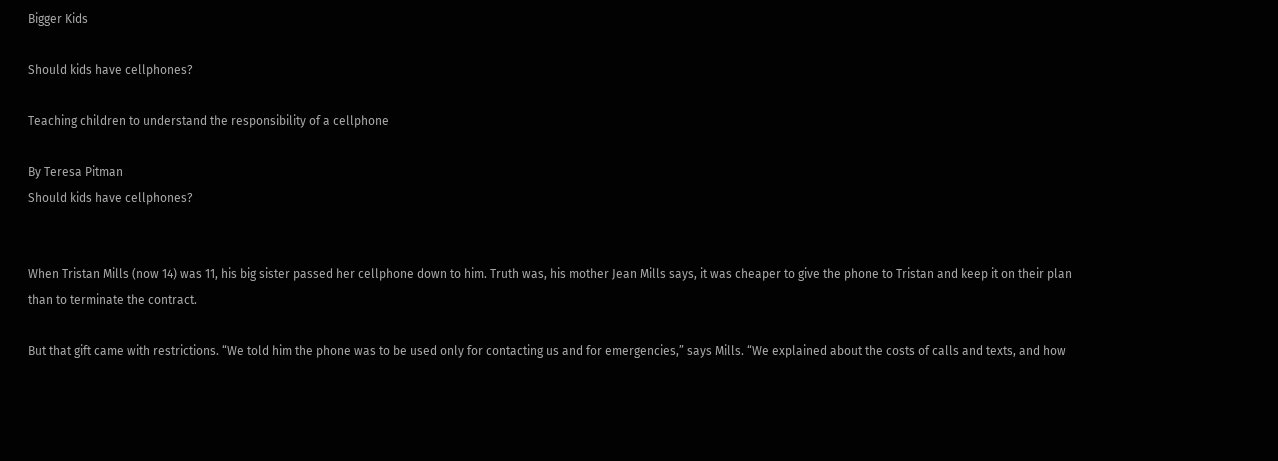Bigger Kids

Should kids have cellphones?

Teaching children to understand the responsibility of a cellphone

By Teresa Pitman
Should kids have cellphones?


When Tristan Mills (now 14) was 11, his big sister passed her cellphone down to him. Truth was, his mother Jean Mills says, it was cheaper to give the phone to Tristan and keep it on their plan than to terminate the contract.

But that gift came with restrictions. “We told him the phone was to be used only for contacting us and for emergencies,” says Mills. “We explained about the costs of calls and texts, and how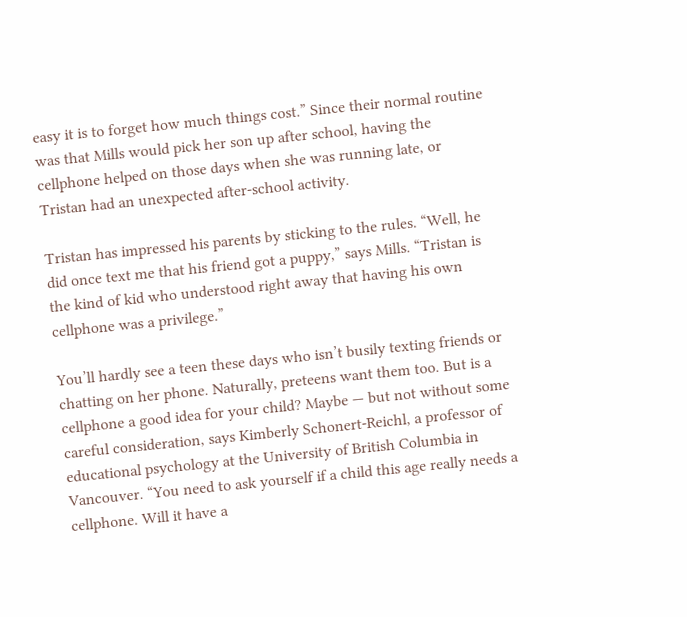easy it is to forget how much things cost.” Since their normal routine was that Mills would pick her son up after school, having the cellphone helped on those days when she was running late, or Tristan had an unexpected after-school activity.

Tristan has impressed his parents by sticking to the rules. “Well, he did once text me that his friend got a puppy,” says Mills. “Tristan is the kind of kid who understood right away that having his own cellphone was a privilege.”

You’ll hardly see a teen these days who isn’t busily texting friends or chatting on her phone. Naturally, preteens want them too. But is a cellphone a good idea for your child? Maybe — but not without some careful consideration, says Kimberly Schonert-Reichl, a professor of educational psychology at the University of British Columbia in Vancouver. “You need to ask yourself if a child this age really needs a cellphone. Will it have a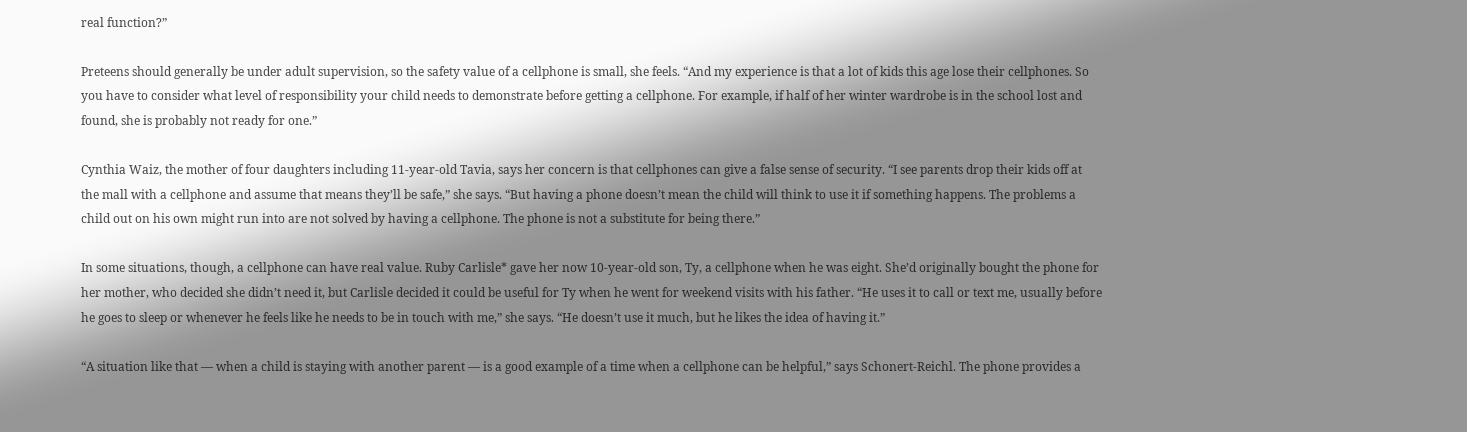real function?”

Preteens should generally be under adult supervision, so the safety value of a cellphone is small, she feels. “And my experience is that a lot of kids this age lose their cellphones. So you have to consider what level of responsibility your child needs to demonstrate before getting a cellphone. For example, if half of her winter wardrobe is in the school lost and found, she is probably not ready for one.”

Cynthia Waiz, the mother of four daughters including 11-year-old Tavia, says her concern is that cellphones can give a false sense of security. “I see parents drop their kids off at the mall with a cellphone and assume that means they’ll be safe,” she says. “But having a phone doesn’t mean the child will think to use it if something happens. The problems a child out on his own might run into are not solved by having a cellphone. The phone is not a substitute for being there.”

In some situations, though, a cellphone can have real value. Ruby Carlisle* gave her now 10-year-old son, Ty, a cellphone when he was eight. She’d originally bought the phone for her mother, who decided she didn’t need it, but Carlisle decided it could be useful for Ty when he went for weekend visits with his father. “He uses it to call or text me, usually before he goes to sleep or whenever he feels like he needs to be in touch with me,” she says. “He doesn’t use it much, but he likes the idea of having it.”

“A situation like that — when a child is staying with another parent — is a good example of a time when a cellphone can be helpful,” says Schonert-Reichl. The phone provides a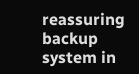reassuring backup system in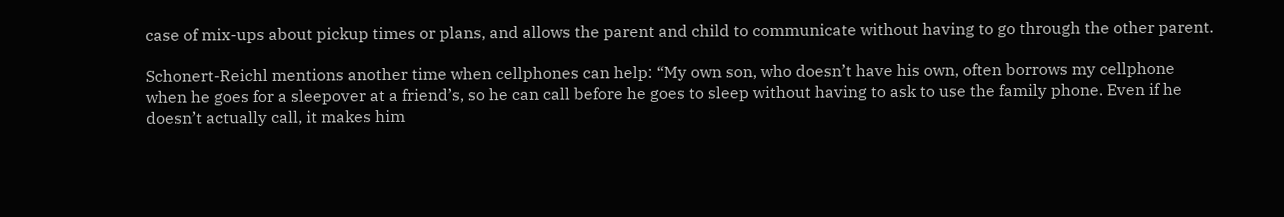case of mix-ups about pickup times or plans, and allows the parent and child to communicate without having to go through the other parent.

Schonert-Reichl mentions another time when cellphones can help: “My own son, who doesn’t have his own, often borrows my cellphone when he goes for a sleepover at a friend’s, so he can call before he goes to sleep without having to ask to use the family phone. Even if he doesn’t actually call, it makes him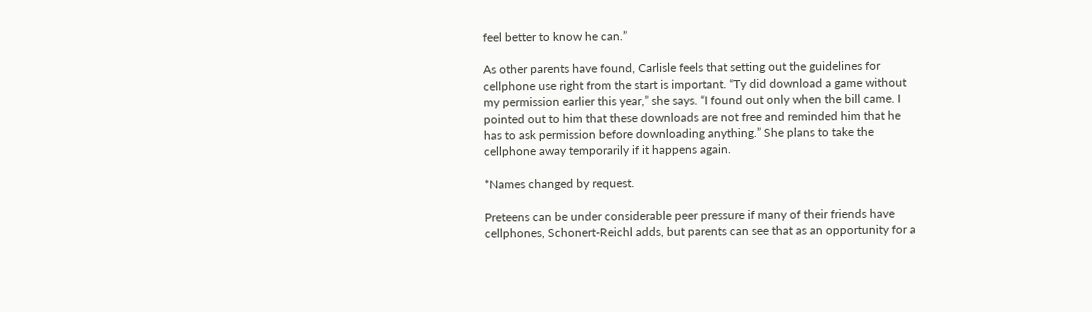feel better to know he can.”

As other parents have found, Carlisle feels that setting out the guidelines for cellphone use right from the start is important. “Ty did download a game without my permission earlier this year,” she says. “I found out only when the bill came. I pointed out to him that these downloads are not free and reminded him that he has to ask permission before downloading anything.” She plans to take the cellphone away temporarily if it happens again.

*Names changed by request.

Preteens can be under considerable peer pressure if many of their friends have cellphones, Schonert-Reichl adds, but parents can see that as an opportunity for a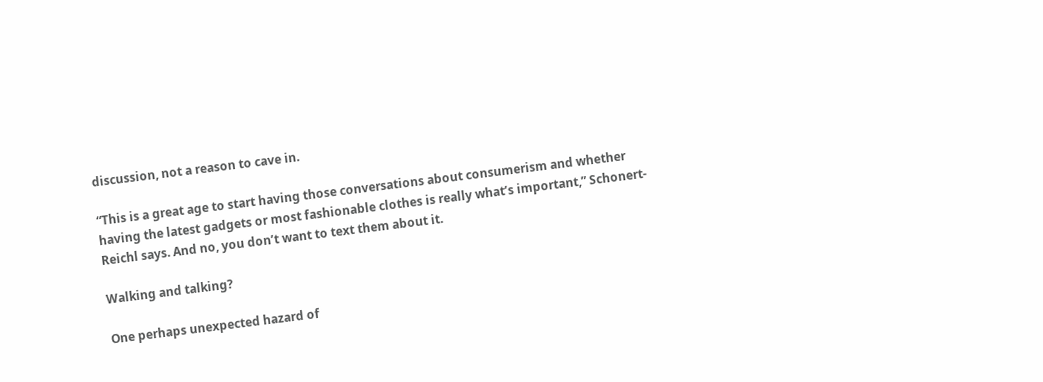discussion, not a reason to cave in.

“This is a great age to start having those conversations about consumerism and whether having the latest gadgets or most fashionable clothes is really what’s important,” Schonert-Reichl says. And no, you don’t want to text them about it.

Walking and talking?

One perhaps unexpected hazard of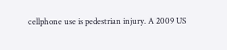cellphone use is pedestrian injury. A 2009 US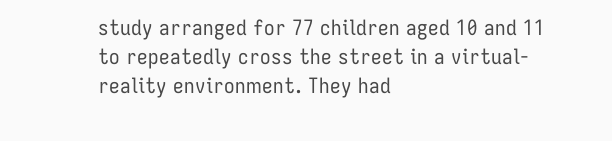study arranged for 77 children aged 10 and 11 to repeatedly cross the street in a virtual-reality environment. They had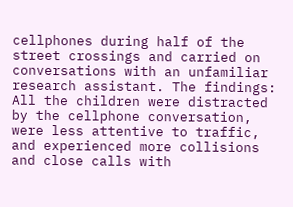cellphones during half of the street crossings and carried on conversations with an unfamiliar research assistant. The findings: All the children were distracted by the cellphone conversation, were less attentive to traffic, and experienced more collisions and close calls with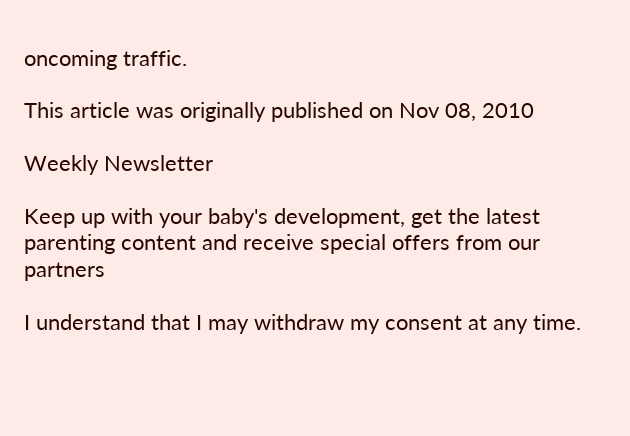oncoming traffic.

This article was originally published on Nov 08, 2010

Weekly Newsletter

Keep up with your baby's development, get the latest parenting content and receive special offers from our partners

I understand that I may withdraw my consent at any time.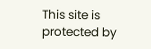This site is protected by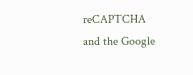reCAPTCHA and the Google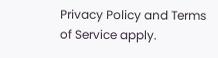Privacy Policy and Terms of Service apply.